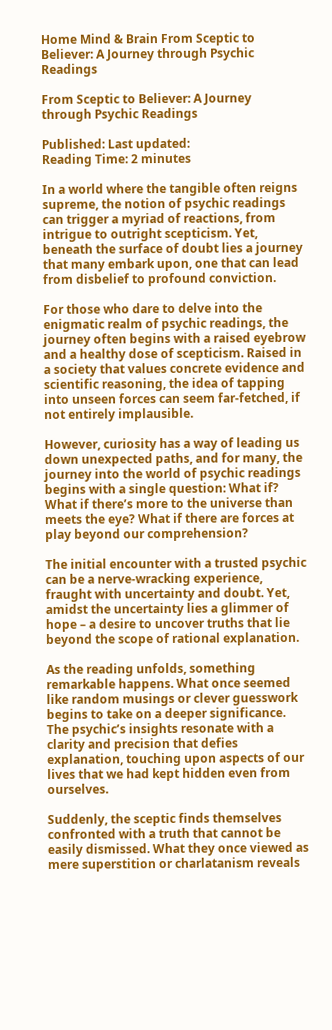Home Mind & Brain From Sceptic to Believer: A Journey through Psychic Readings

From Sceptic to Believer: A Journey through Psychic Readings

Published: Last updated:
Reading Time: 2 minutes

In a world where the tangible often reigns supreme, the notion of psychic readings can trigger a myriad of reactions, from intrigue to outright scepticism. Yet, beneath the surface of doubt lies a journey that many embark upon, one that can lead from disbelief to profound conviction.

For those who dare to delve into the enigmatic realm of psychic readings, the journey often begins with a raised eyebrow and a healthy dose of scepticism. Raised in a society that values concrete evidence and scientific reasoning, the idea of tapping into unseen forces can seem far-fetched, if not entirely implausible.

However, curiosity has a way of leading us down unexpected paths, and for many, the journey into the world of psychic readings begins with a single question: What if? What if there’s more to the universe than meets the eye? What if there are forces at play beyond our comprehension?

The initial encounter with a trusted psychic can be a nerve-wracking experience, fraught with uncertainty and doubt. Yet, amidst the uncertainty lies a glimmer of hope – a desire to uncover truths that lie beyond the scope of rational explanation.

As the reading unfolds, something remarkable happens. What once seemed like random musings or clever guesswork begins to take on a deeper significance. The psychic’s insights resonate with a clarity and precision that defies explanation, touching upon aspects of our lives that we had kept hidden even from ourselves.

Suddenly, the sceptic finds themselves confronted with a truth that cannot be easily dismissed. What they once viewed as mere superstition or charlatanism reveals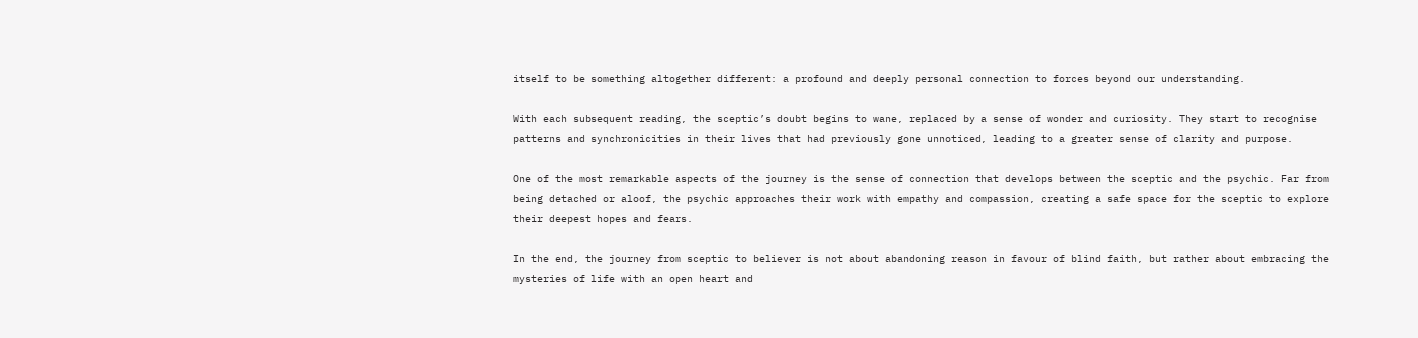itself to be something altogether different: a profound and deeply personal connection to forces beyond our understanding.

With each subsequent reading, the sceptic’s doubt begins to wane, replaced by a sense of wonder and curiosity. They start to recognise patterns and synchronicities in their lives that had previously gone unnoticed, leading to a greater sense of clarity and purpose.

One of the most remarkable aspects of the journey is the sense of connection that develops between the sceptic and the psychic. Far from being detached or aloof, the psychic approaches their work with empathy and compassion, creating a safe space for the sceptic to explore their deepest hopes and fears.

In the end, the journey from sceptic to believer is not about abandoning reason in favour of blind faith, but rather about embracing the mysteries of life with an open heart and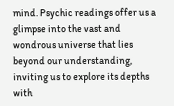mind. Psychic readings offer us a glimpse into the vast and wondrous universe that lies beyond our understanding, inviting us to explore its depths with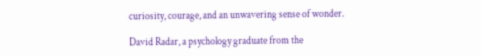curiosity, courage, and an unwavering sense of wonder.

David Radar, a psychology graduate from the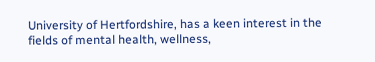University of Hertfordshire, has a keen interest in the fields of mental health, wellness,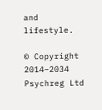and lifestyle.

© Copyright 2014–2034 Psychreg Ltd